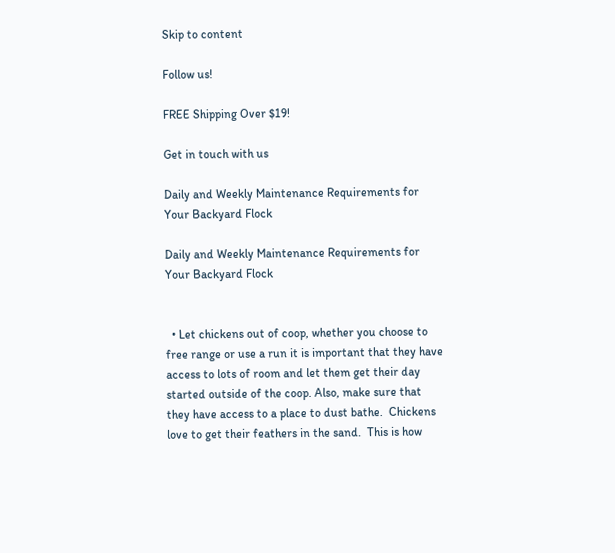Skip to content

Follow us!

FREE Shipping Over $19!

Get in touch with us

Daily and Weekly Maintenance Requirements for Your Backyard Flock

Daily and Weekly Maintenance Requirements for Your Backyard Flock


  • Let chickens out of coop, whether you choose to free range or use a run it is important that they have access to lots of room and let them get their day started outside of the coop. Also, make sure that they have access to a place to dust bathe.  Chickens love to get their feathers in the sand.  This is how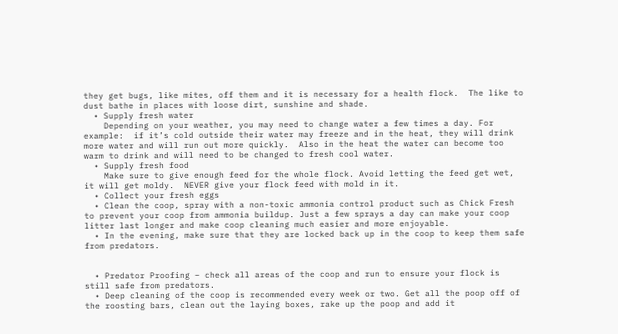they get bugs, like mites, off them and it is necessary for a health flock.  The like to dust bathe in places with loose dirt, sunshine and shade.
  • Supply fresh water
    Depending on your weather, you may need to change water a few times a day. For example:  if it’s cold outside their water may freeze and in the heat, they will drink more water and will run out more quickly.  Also in the heat the water can become too warm to drink and will need to be changed to fresh cool water.
  • Supply fresh food
    Make sure to give enough feed for the whole flock. Avoid letting the feed get wet, it will get moldy.  NEVER give your flock feed with mold in it.
  • Collect your fresh eggs
  • Clean the coop, spray with a non-toxic ammonia control product such as Chick Fresh to prevent your coop from ammonia buildup. Just a few sprays a day can make your coop litter last longer and make coop cleaning much easier and more enjoyable.
  • In the evening, make sure that they are locked back up in the coop to keep them safe from predators.


  • Predator Proofing – check all areas of the coop and run to ensure your flock is still safe from predators.
  • Deep cleaning of the coop is recommended every week or two. Get all the poop off of the roosting bars, clean out the laying boxes, rake up the poop and add it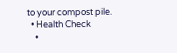to your compost pile.
  • Health Check
    •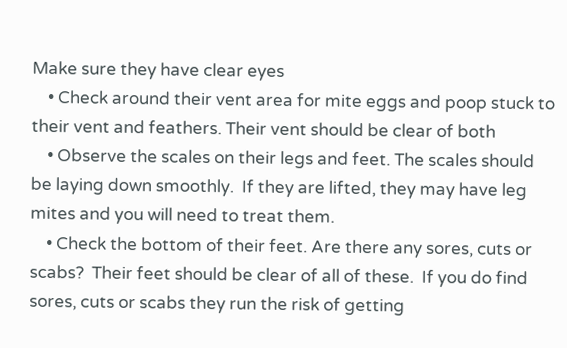Make sure they have clear eyes
    • Check around their vent area for mite eggs and poop stuck to their vent and feathers. Their vent should be clear of both
    • Observe the scales on their legs and feet. The scales should be laying down smoothly.  If they are lifted, they may have leg mites and you will need to treat them.
    • Check the bottom of their feet. Are there any sores, cuts or scabs?  Their feet should be clear of all of these.  If you do find sores, cuts or scabs they run the risk of getting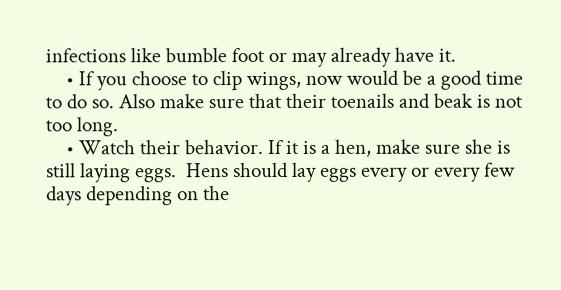infections like bumble foot or may already have it.
    • If you choose to clip wings, now would be a good time to do so. Also make sure that their toenails and beak is not too long.
    • Watch their behavior. If it is a hen, make sure she is still laying eggs.  Hens should lay eggs every or every few days depending on the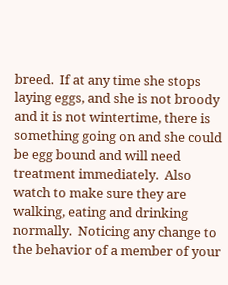breed.  If at any time she stops laying eggs, and she is not broody and it is not wintertime, there is something going on and she could be egg bound and will need treatment immediately.  Also watch to make sure they are walking, eating and drinking normally.  Noticing any change to the behavior of a member of your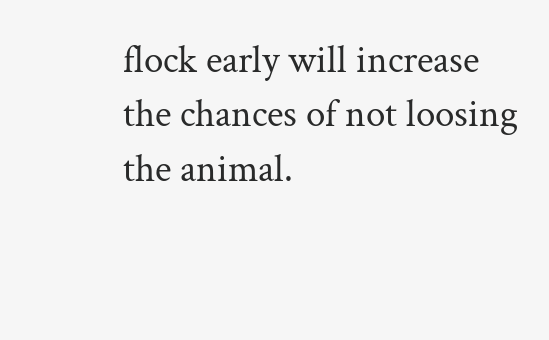flock early will increase the chances of not loosing the animal.